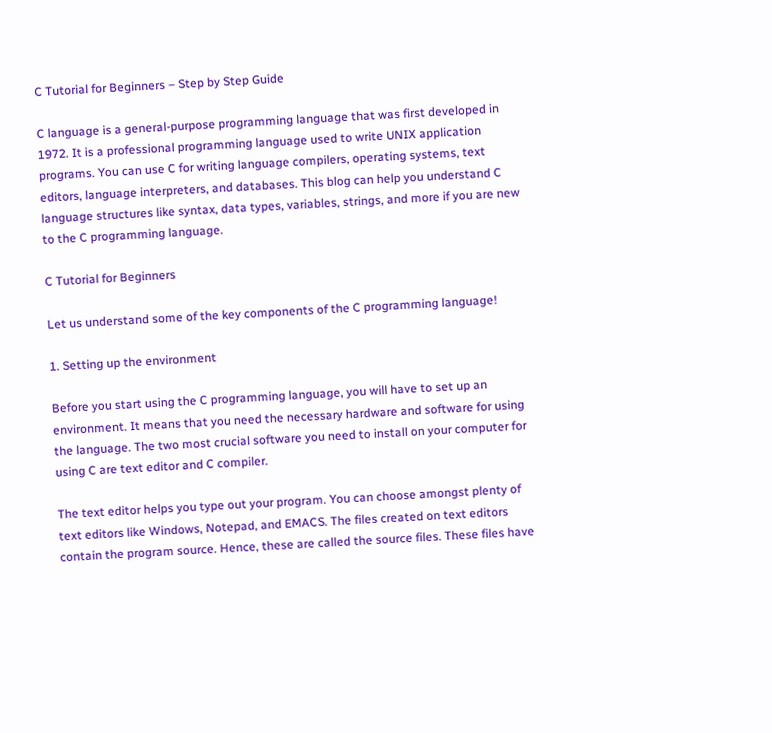C Tutorial for Beginners – Step by Step Guide

C language is a general-purpose programming language that was first developed in 1972. It is a professional programming language used to write UNIX application programs. You can use C for writing language compilers, operating systems, text editors, language interpreters, and databases. This blog can help you understand C language structures like syntax, data types, variables, strings, and more if you are new to the C programming language.

C Tutorial for Beginners

Let us understand some of the key components of the C programming language!

1. Setting up the environment

Before you start using the C programming language, you will have to set up an environment. It means that you need the necessary hardware and software for using the language. The two most crucial software you need to install on your computer for using C are text editor and C compiler.

The text editor helps you type out your program. You can choose amongst plenty of text editors like Windows, Notepad, and EMACS. The files created on text editors contain the program source. Hence, these are called the source files. These files have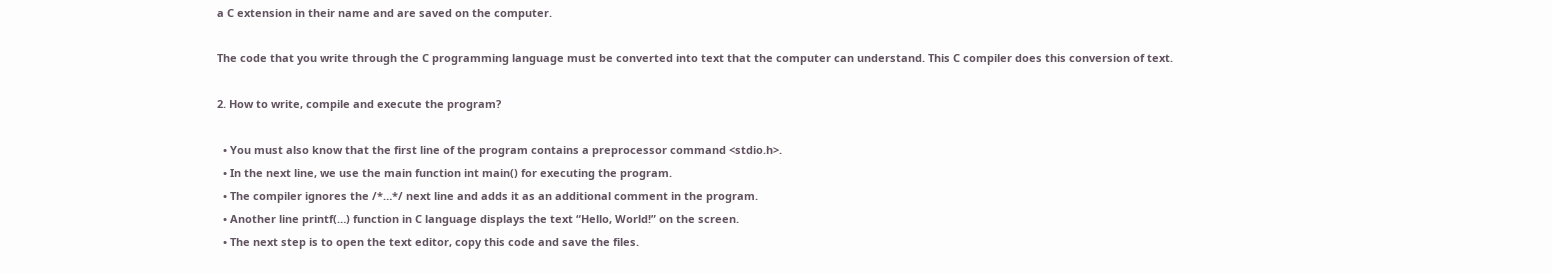a C extension in their name and are saved on the computer.

The code that you write through the C programming language must be converted into text that the computer can understand. This C compiler does this conversion of text.

2. How to write, compile and execute the program?

  • You must also know that the first line of the program contains a preprocessor command <stdio.h>.
  • In the next line, we use the main function int main() for executing the program.
  • The compiler ignores the /*…*/ next line and adds it as an additional comment in the program.
  • Another line printf(…) function in C language displays the text “Hello, World!” on the screen.
  • The next step is to open the text editor, copy this code and save the files.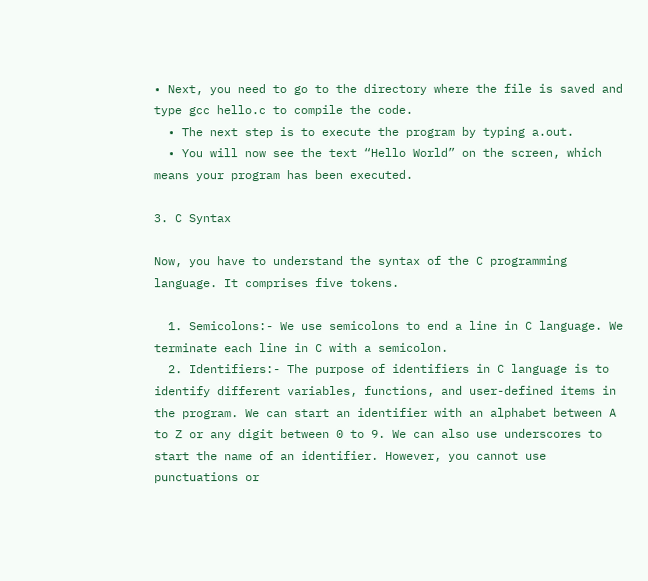• Next, you need to go to the directory where the file is saved and type gcc hello.c to compile the code.
  • The next step is to execute the program by typing a.out.
  • You will now see the text “Hello World” on the screen, which means your program has been executed.

3. C Syntax

Now, you have to understand the syntax of the C programming language. It comprises five tokens.

  1. Semicolons:- We use semicolons to end a line in C language. We terminate each line in C with a semicolon.
  2. Identifiers:- The purpose of identifiers in C language is to identify different variables, functions, and user-defined items in the program. We can start an identifier with an alphabet between A to Z or any digit between 0 to 9. We can also use underscores to start the name of an identifier. However, you cannot use punctuations or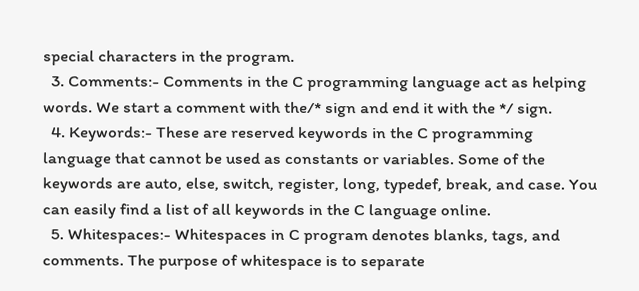special characters in the program.
  3. Comments:- Comments in the C programming language act as helping words. We start a comment with the/* sign and end it with the */ sign.
  4. Keywords:- These are reserved keywords in the C programming language that cannot be used as constants or variables. Some of the keywords are auto, else, switch, register, long, typedef, break, and case. You can easily find a list of all keywords in the C language online.
  5. Whitespaces:- Whitespaces in C program denotes blanks, tags, and comments. The purpose of whitespace is to separate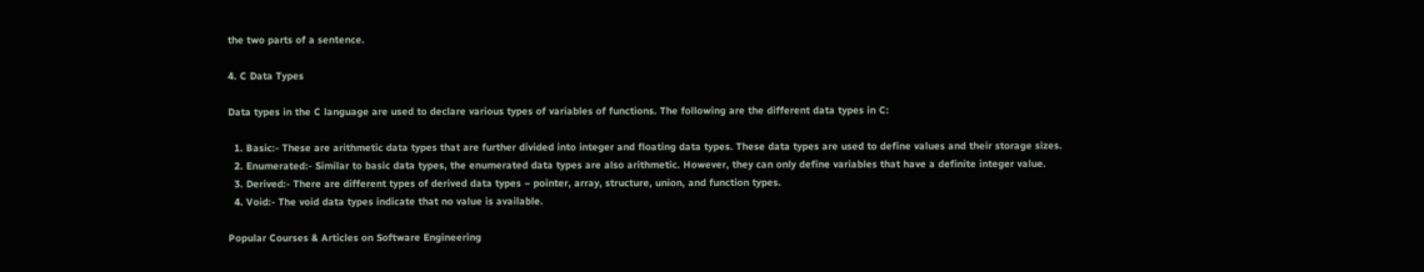the two parts of a sentence.

4. C Data Types

Data types in the C language are used to declare various types of variables of functions. The following are the different data types in C:

  1. Basic:- These are arithmetic data types that are further divided into integer and floating data types. These data types are used to define values and their storage sizes.
  2. Enumerated:- Similar to basic data types, the enumerated data types are also arithmetic. However, they can only define variables that have a definite integer value.
  3. Derived:- There are different types of derived data types – pointer, array, structure, union, and function types.
  4. Void:- The void data types indicate that no value is available.

Popular Courses & Articles on Software Engineering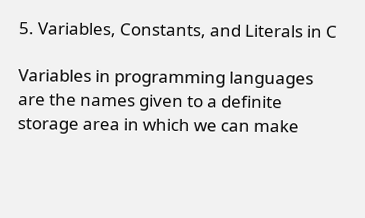5. Variables, Constants, and Literals in C

Variables in programming languages are the names given to a definite storage area in which we can make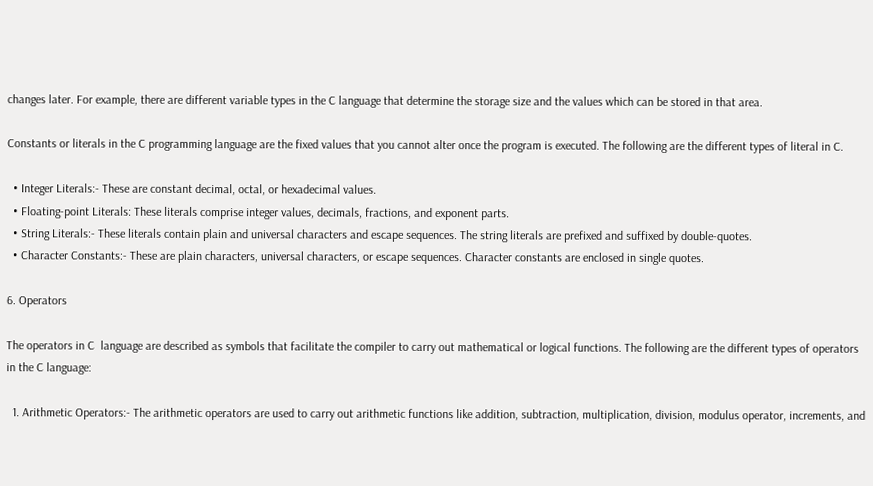changes later. For example, there are different variable types in the C language that determine the storage size and the values which can be stored in that area.

Constants or literals in the C programming language are the fixed values that you cannot alter once the program is executed. The following are the different types of literal in C.

  • Integer Literals:- These are constant decimal, octal, or hexadecimal values.
  • Floating-point Literals: These literals comprise integer values, decimals, fractions, and exponent parts.
  • String Literals:- These literals contain plain and universal characters and escape sequences. The string literals are prefixed and suffixed by double-quotes.
  • Character Constants:- These are plain characters, universal characters, or escape sequences. Character constants are enclosed in single quotes.

6. Operators

The operators in C  language are described as symbols that facilitate the compiler to carry out mathematical or logical functions. The following are the different types of operators in the C language:

  1. Arithmetic Operators:- The arithmetic operators are used to carry out arithmetic functions like addition, subtraction, multiplication, division, modulus operator, increments, and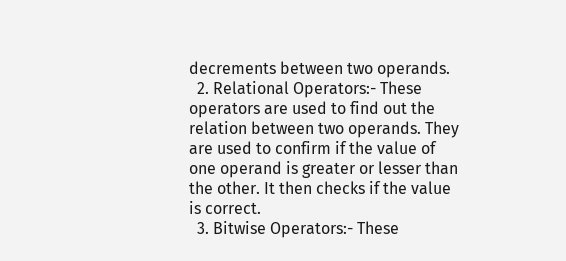decrements between two operands.
  2. Relational Operators:- These operators are used to find out the relation between two operands. They are used to confirm if the value of one operand is greater or lesser than the other. It then checks if the value is correct.
  3. Bitwise Operators:- These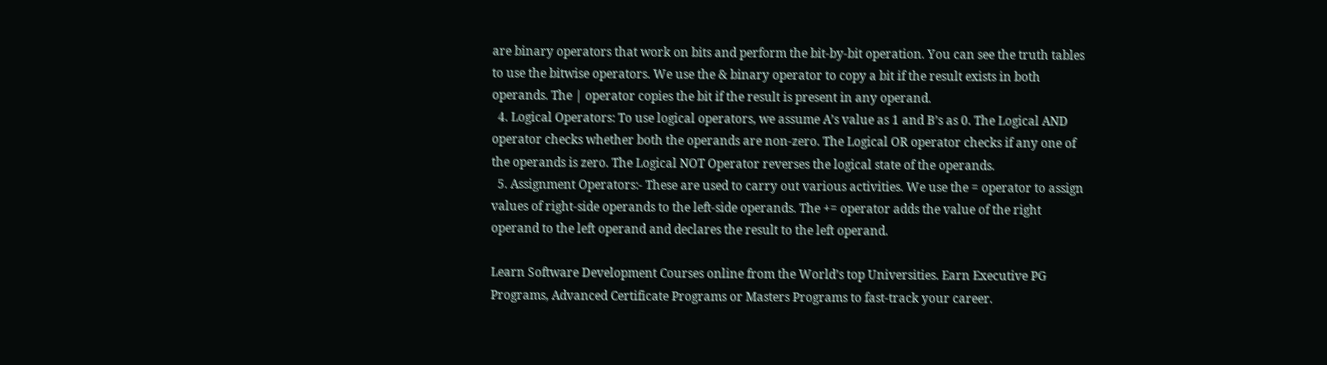are binary operators that work on bits and perform the bit-by-bit operation. You can see the truth tables to use the bitwise operators. We use the & binary operator to copy a bit if the result exists in both operands. The | operator copies the bit if the result is present in any operand.
  4. Logical Operators: To use logical operators, we assume A’s value as 1 and B’s as 0. The Logical AND operator checks whether both the operands are non-zero. The Logical OR operator checks if any one of the operands is zero. The Logical NOT Operator reverses the logical state of the operands.
  5. Assignment Operators:- These are used to carry out various activities. We use the = operator to assign values of right-side operands to the left-side operands. The += operator adds the value of the right operand to the left operand and declares the result to the left operand.

Learn Software Development Courses online from the World’s top Universities. Earn Executive PG Programs, Advanced Certificate Programs or Masters Programs to fast-track your career.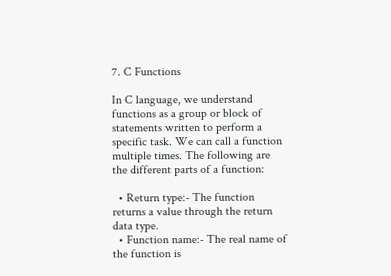7. C Functions

In C language, we understand functions as a group or block of statements written to perform a specific task. We can call a function multiple times. The following are the different parts of a function:

  • Return type:- The function returns a value through the return data type.
  • Function name:- The real name of the function is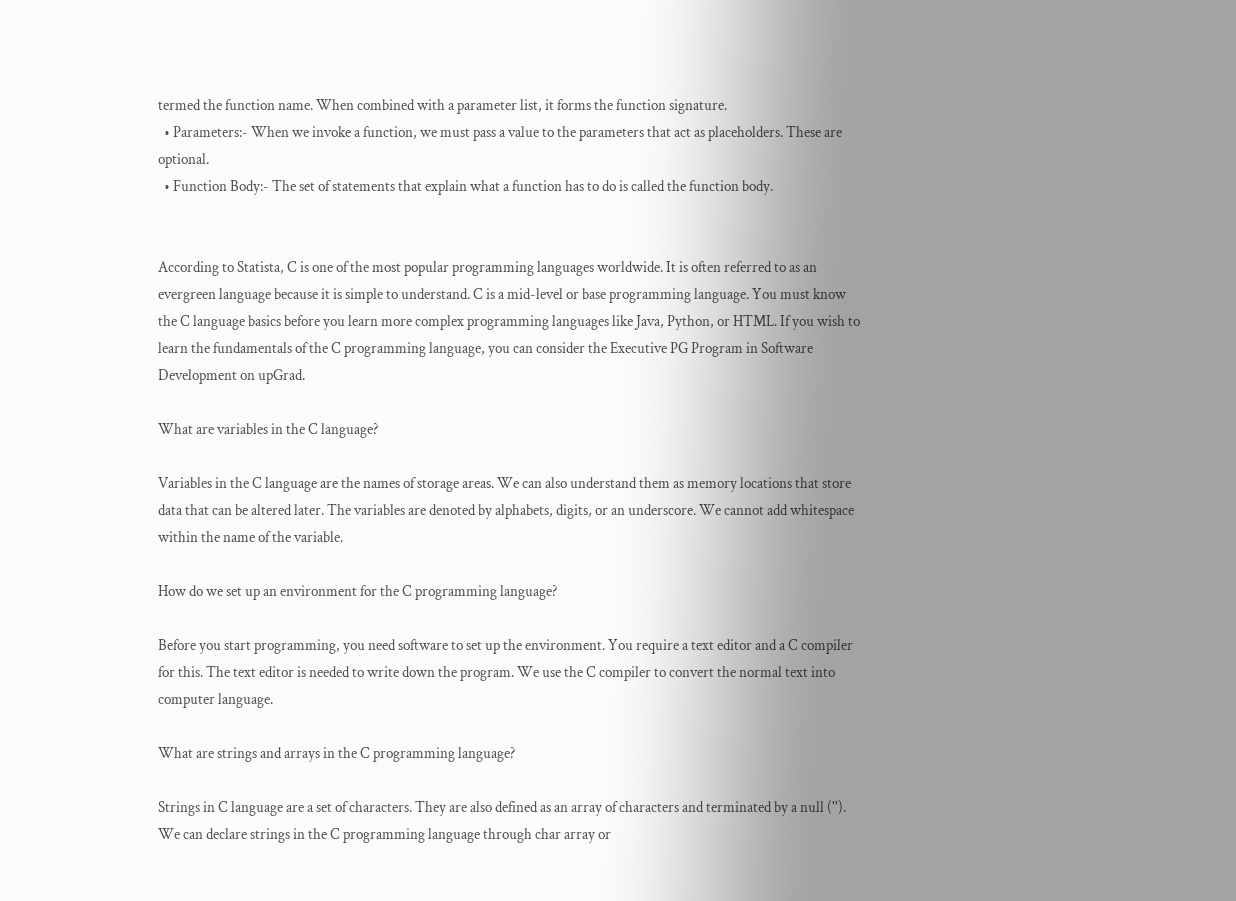termed the function name. When combined with a parameter list, it forms the function signature.
  • Parameters:- When we invoke a function, we must pass a value to the parameters that act as placeholders. These are optional.
  • Function Body:- The set of statements that explain what a function has to do is called the function body.


According to Statista, C is one of the most popular programming languages worldwide. It is often referred to as an evergreen language because it is simple to understand. C is a mid-level or base programming language. You must know the C language basics before you learn more complex programming languages like Java, Python, or HTML. If you wish to learn the fundamentals of the C programming language, you can consider the Executive PG Program in Software Development on upGrad.

What are variables in the C language?

Variables in the C language are the names of storage areas. We can also understand them as memory locations that store data that can be altered later. The variables are denoted by alphabets, digits, or an underscore. We cannot add whitespace within the name of the variable.

How do we set up an environment for the C programming language?

Before you start programming, you need software to set up the environment. You require a text editor and a C compiler for this. The text editor is needed to write down the program. We use the C compiler to convert the normal text into computer language.

What are strings and arrays in the C programming language?

Strings in C language are a set of characters. They are also defined as an array of characters and terminated by a null (''). We can declare strings in the C programming language through char array or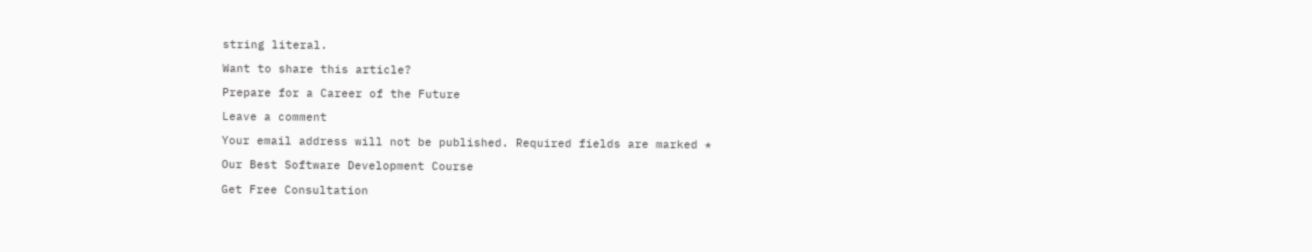string literal.

Want to share this article?

Prepare for a Career of the Future

Leave a comment

Your email address will not be published. Required fields are marked *

Our Best Software Development Course

Get Free Consultation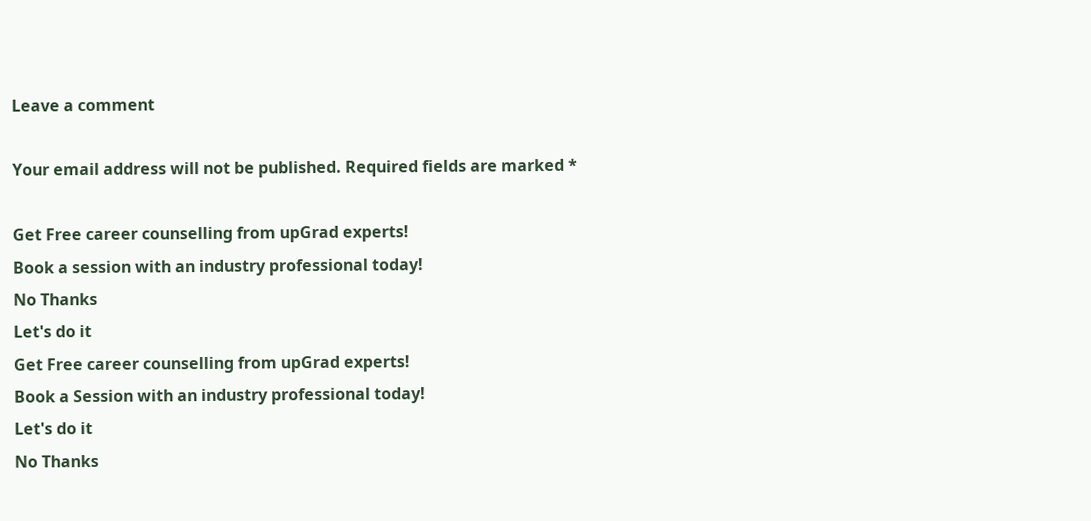Leave a comment

Your email address will not be published. Required fields are marked *

Get Free career counselling from upGrad experts!
Book a session with an industry professional today!
No Thanks
Let's do it
Get Free career counselling from upGrad experts!
Book a Session with an industry professional today!
Let's do it
No Thanks